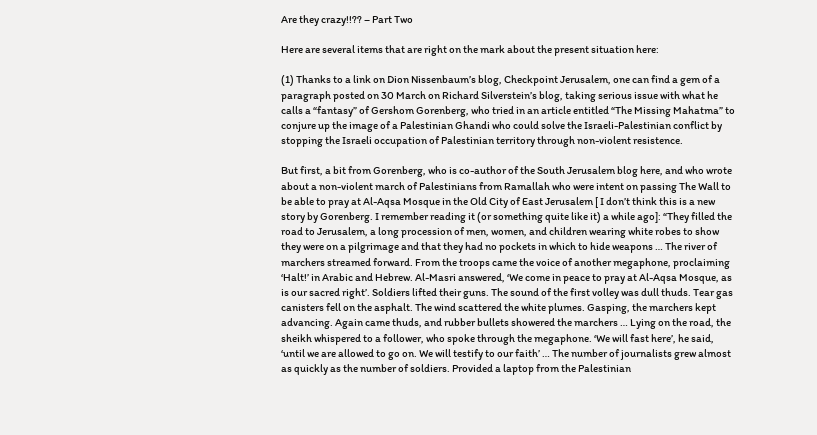Are they crazy!!?? – Part Two

Here are several items that are right on the mark about the present situation here:

(1) Thanks to a link on Dion Nissenbaum’s blog, Checkpoint Jerusalem, one can find a gem of a paragraph posted on 30 March on Richard Silverstein’s blog, taking serious issue with what he calls a “fantasy” of Gershom Gorenberg, who tried in an article entitled “The Missing Mahatma” to conjure up the image of a Palestinian Ghandi who could solve the Israeli-Palestinian conflict by stopping the Israeli occupation of Palestinian territory through non-violent resistence.

But first, a bit from Gorenberg, who is co-author of the South Jerusalem blog here, and who wrote about a non-violent march of Palestinians from Ramallah who were intent on passing The Wall to be able to pray at Al-Aqsa Mosque in the Old City of East Jerusalem [ I don’t think this is a new story by Gorenberg. I remember reading it (or something quite like it) a while ago]: “They filled the road to Jerusalem, a long procession of men, women, and children wearing white robes to show they were on a pilgrimage and that they had no pockets in which to hide weapons … The river of marchers streamed forward. From the troops came the voice of another megaphone, proclaiming ‘Halt!’ in Arabic and Hebrew. Al-Masri answered, ‘We come in peace to pray at Al-Aqsa Mosque, as is our sacred right’. Soldiers lifted their guns. The sound of the first volley was dull thuds. Tear gas canisters fell on the asphalt. The wind scattered the white plumes. Gasping, the marchers kept advancing. Again came thuds, and rubber bullets showered the marchers … Lying on the road, the sheikh whispered to a follower, who spoke through the megaphone. ‘We will fast here’, he said, ‘until we are allowed to go on. We will testify to our faith’ … The number of journalists grew almost as quickly as the number of soldiers. Provided a laptop from the Palestinian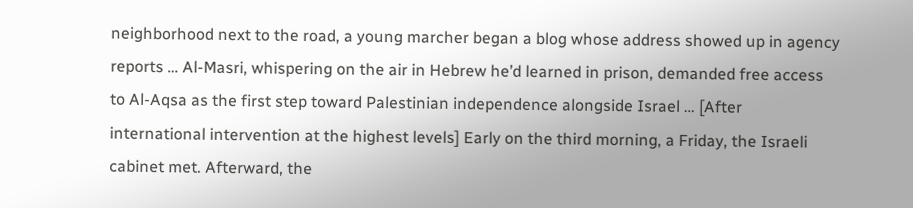neighborhood next to the road, a young marcher began a blog whose address showed up in agency reports … Al-Masri, whispering on the air in Hebrew he’d learned in prison, demanded free access to Al-Aqsa as the first step toward Palestinian independence alongside Israel … [After international intervention at the highest levels] Early on the third morning, a Friday, the Israeli cabinet met. Afterward, the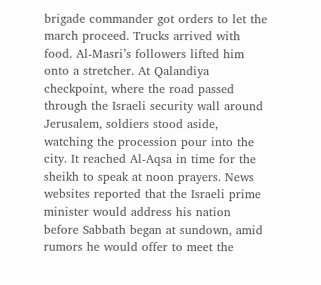brigade commander got orders to let the march proceed. Trucks arrived with food. Al-Masri’s followers lifted him onto a stretcher. At Qalandiya checkpoint, where the road passed through the Israeli security wall around Jerusalem, soldiers stood aside, watching the procession pour into the city. It reached Al-Aqsa in time for the sheikh to speak at noon prayers. News websites reported that the Israeli prime minister would address his nation before Sabbath began at sundown, amid rumors he would offer to meet the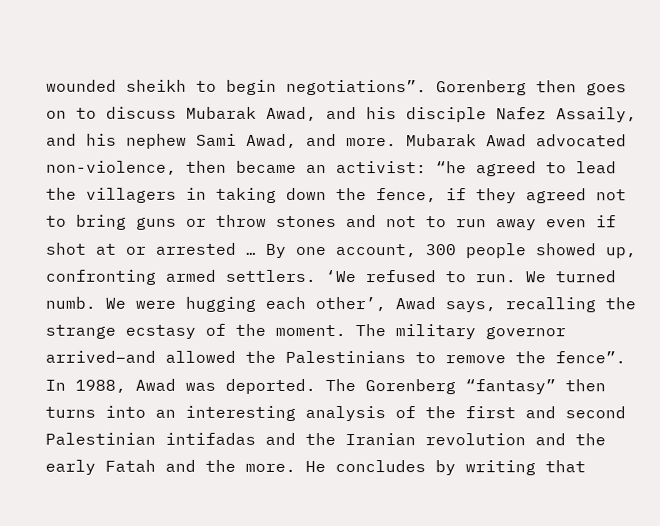wounded sheikh to begin negotiations”. Gorenberg then goes on to discuss Mubarak Awad, and his disciple Nafez Assaily, and his nephew Sami Awad, and more. Mubarak Awad advocated non-violence, then became an activist: “he agreed to lead the villagers in taking down the fence, if they agreed not to bring guns or throw stones and not to run away even if shot at or arrested … By one account, 300 people showed up, confronting armed settlers. ‘We refused to run. We turned numb. We were hugging each other’, Awad says, recalling the strange ecstasy of the moment. The military governor arrived–and allowed the Palestinians to remove the fence”. In 1988, Awad was deported. The Gorenberg “fantasy” then turns into an interesting analysis of the first and second Palestinian intifadas and the Iranian revolution and the early Fatah and the more. He concludes by writing that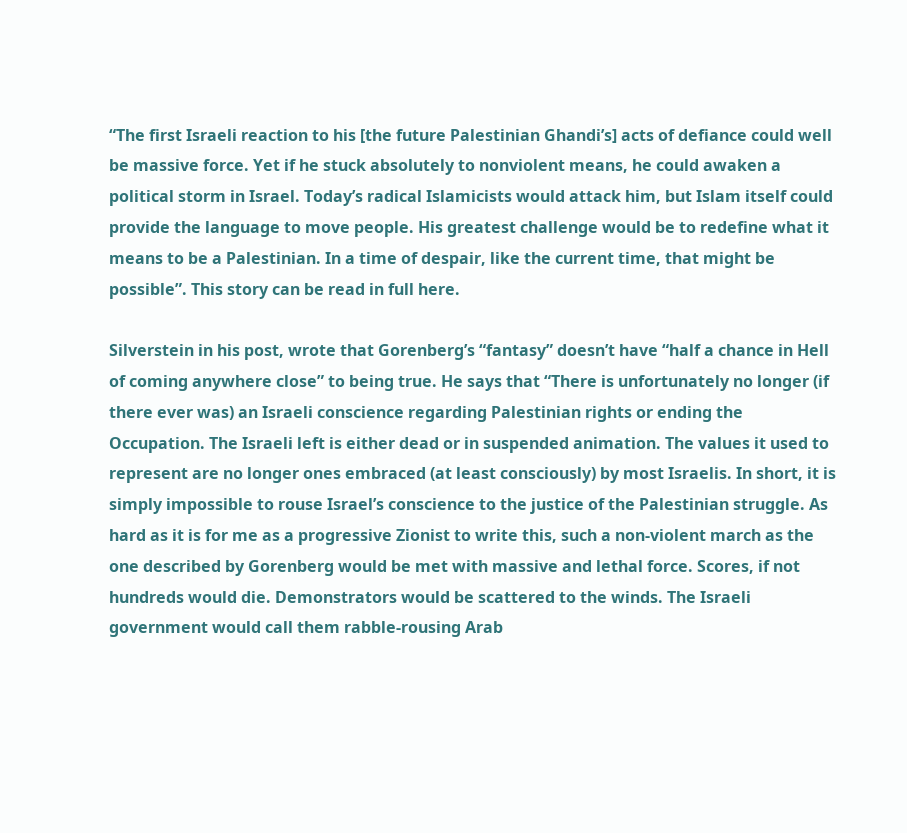“The first Israeli reaction to his [the future Palestinian Ghandi’s] acts of defiance could well be massive force. Yet if he stuck absolutely to nonviolent means, he could awaken a political storm in Israel. Today’s radical Islamicists would attack him, but Islam itself could provide the language to move people. His greatest challenge would be to redefine what it means to be a Palestinian. In a time of despair, like the current time, that might be possible”. This story can be read in full here.

Silverstein in his post, wrote that Gorenberg’s “fantasy” doesn’t have “half a chance in Hell of coming anywhere close” to being true. He says that “There is unfortunately no longer (if there ever was) an Israeli conscience regarding Palestinian rights or ending the Occupation. The Israeli left is either dead or in suspended animation. The values it used to represent are no longer ones embraced (at least consciously) by most Israelis. In short, it is simply impossible to rouse Israel’s conscience to the justice of the Palestinian struggle. As hard as it is for me as a progressive Zionist to write this, such a non-violent march as the one described by Gorenberg would be met with massive and lethal force. Scores, if not hundreds would die. Demonstrators would be scattered to the winds. The Israeli government would call them rabble-rousing Arab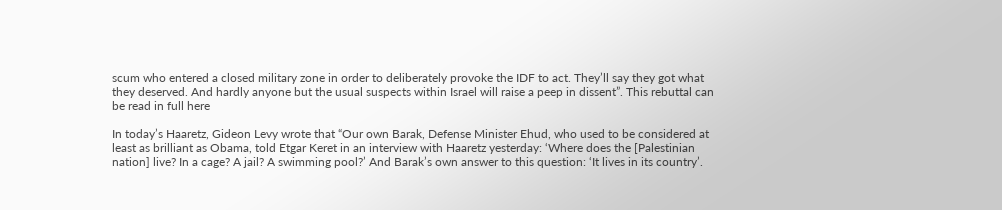scum who entered a closed military zone in order to deliberately provoke the IDF to act. They’ll say they got what they deserved. And hardly anyone but the usual suspects within Israel will raise a peep in dissent”. This rebuttal can be read in full here

In today’s Haaretz, Gideon Levy wrote that “Our own Barak, Defense Minister Ehud, who used to be considered at least as brilliant as Obama, told Etgar Keret in an interview with Haaretz yesterday: ‘Where does the [Palestinian nation] live? In a cage? A jail? A swimming pool?’ And Barak’s own answer to this question: ‘It lives in its country’.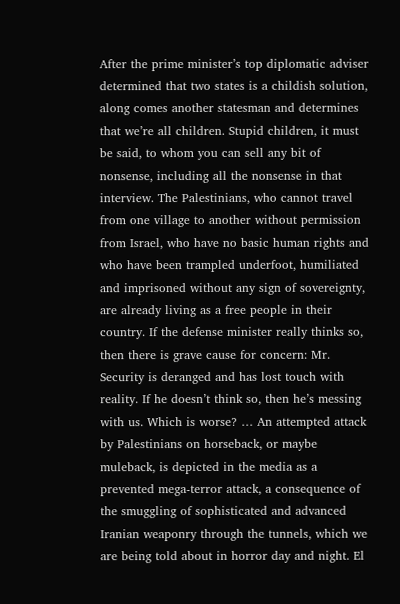After the prime minister’s top diplomatic adviser determined that two states is a childish solution, along comes another statesman and determines that we’re all children. Stupid children, it must be said, to whom you can sell any bit of nonsense, including all the nonsense in that interview. The Palestinians, who cannot travel from one village to another without permission from Israel, who have no basic human rights and who have been trampled underfoot, humiliated and imprisoned without any sign of sovereignty, are already living as a free people in their country. If the defense minister really thinks so, then there is grave cause for concern: Mr. Security is deranged and has lost touch with reality. If he doesn’t think so, then he’s messing with us. Which is worse? … An attempted attack by Palestinians on horseback, or maybe muleback, is depicted in the media as a prevented mega-terror attack, a consequence of the smuggling of sophisticated and advanced Iranian weaponry through the tunnels, which we are being told about in horror day and night. El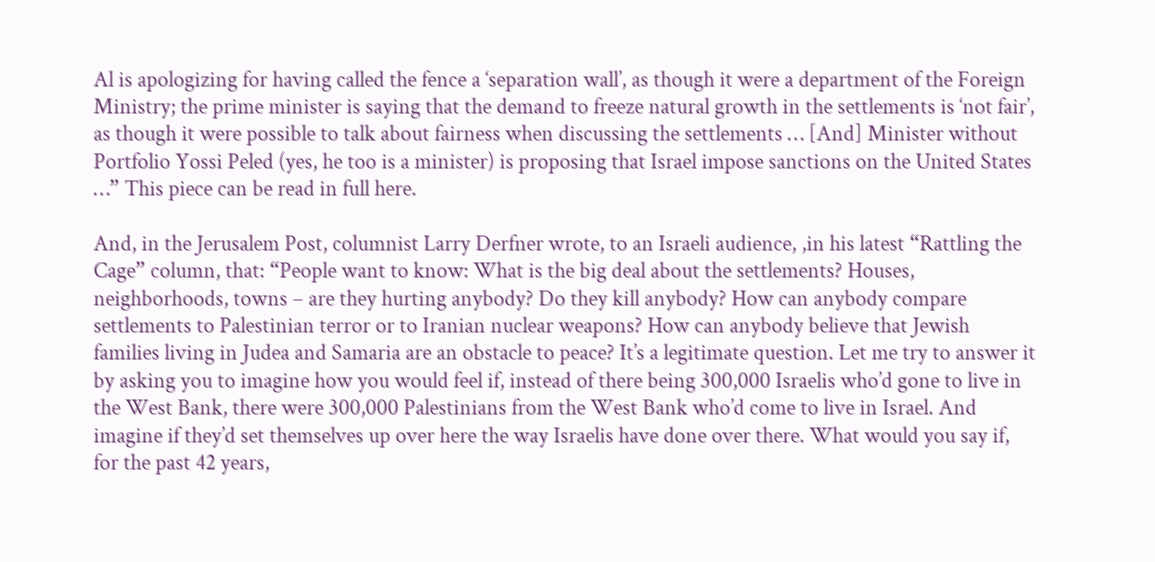Al is apologizing for having called the fence a ‘separation wall’, as though it were a department of the Foreign Ministry; the prime minister is saying that the demand to freeze natural growth in the settlements is ‘not fair’, as though it were possible to talk about fairness when discussing the settlements … [And] Minister without Portfolio Yossi Peled (yes, he too is a minister) is proposing that Israel impose sanctions on the United States …” This piece can be read in full here.

And, in the Jerusalem Post, columnist Larry Derfner wrote, to an Israeli audience, ,in his latest “Rattling the Cage” column, that: “People want to know: What is the big deal about the settlements? Houses, neighborhoods, towns – are they hurting anybody? Do they kill anybody? How can anybody compare settlements to Palestinian terror or to Iranian nuclear weapons? How can anybody believe that Jewish families living in Judea and Samaria are an obstacle to peace? It’s a legitimate question. Let me try to answer it by asking you to imagine how you would feel if, instead of there being 300,000 Israelis who’d gone to live in the West Bank, there were 300,000 Palestinians from the West Bank who’d come to live in Israel. And imagine if they’d set themselves up over here the way Israelis have done over there. What would you say if, for the past 42 years,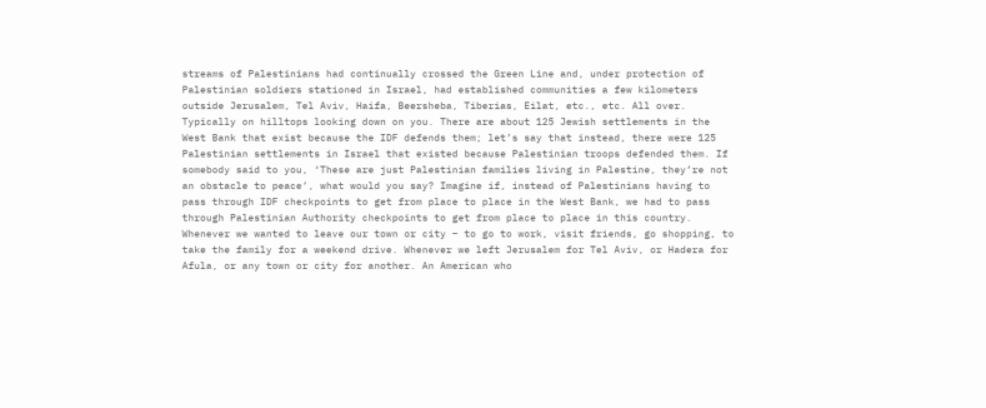streams of Palestinians had continually crossed the Green Line and, under protection of Palestinian soldiers stationed in Israel, had established communities a few kilometers outside Jerusalem, Tel Aviv, Haifa, Beersheba, Tiberias, Eilat, etc., etc. All over. Typically on hilltops looking down on you. There are about 125 Jewish settlements in the West Bank that exist because the IDF defends them; let’s say that instead, there were 125 Palestinian settlements in Israel that existed because Palestinian troops defended them. If somebody said to you, ‘These are just Palestinian families living in Palestine, they’re not an obstacle to peace’, what would you say? Imagine if, instead of Palestinians having to pass through IDF checkpoints to get from place to place in the West Bank, we had to pass through Palestinian Authority checkpoints to get from place to place in this country. Whenever we wanted to leave our town or city – to go to work, visit friends, go shopping, to take the family for a weekend drive. Whenever we left Jerusalem for Tel Aviv, or Hadera for Afula, or any town or city for another. An American who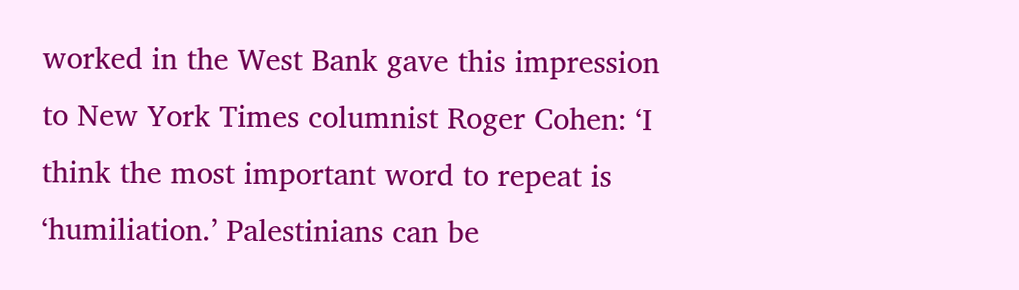worked in the West Bank gave this impression to New York Times columnist Roger Cohen: ‘I think the most important word to repeat is ‘humiliation.’ Palestinians can be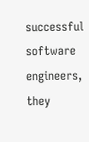successful software engineers, they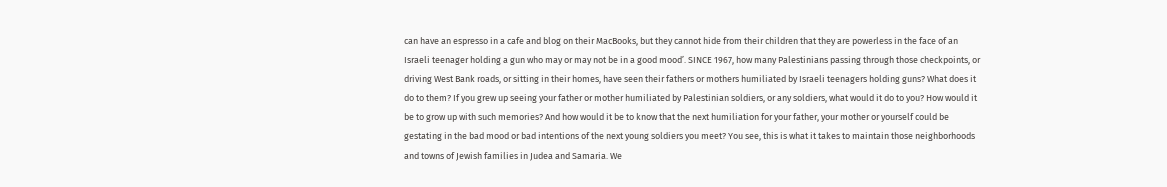can have an espresso in a cafe and blog on their MacBooks, but they cannot hide from their children that they are powerless in the face of an Israeli teenager holding a gun who may or may not be in a good mood’. SINCE 1967, how many Palestinians passing through those checkpoints, or driving West Bank roads, or sitting in their homes, have seen their fathers or mothers humiliated by Israeli teenagers holding guns? What does it do to them? If you grew up seeing your father or mother humiliated by Palestinian soldiers, or any soldiers, what would it do to you? How would it be to grow up with such memories? And how would it be to know that the next humiliation for your father, your mother or yourself could be gestating in the bad mood or bad intentions of the next young soldiers you meet? You see, this is what it takes to maintain those neighborhoods and towns of Jewish families in Judea and Samaria. We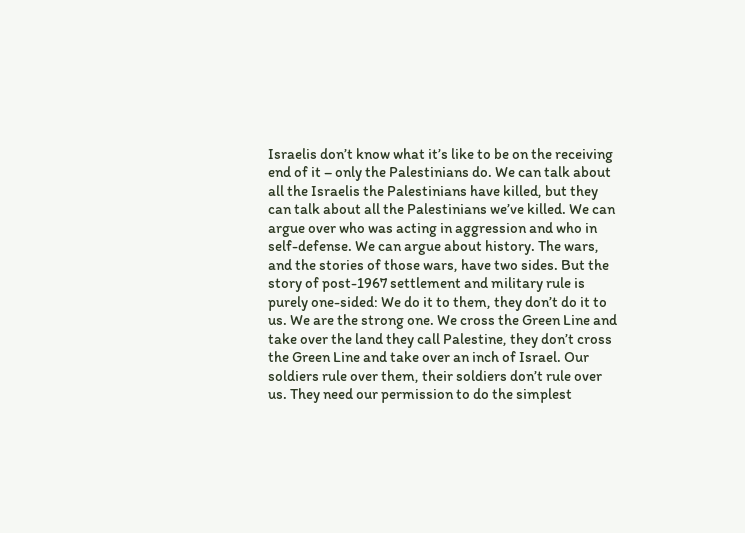Israelis don’t know what it’s like to be on the receiving end of it – only the Palestinians do. We can talk about all the Israelis the Palestinians have killed, but they can talk about all the Palestinians we’ve killed. We can argue over who was acting in aggression and who in self-defense. We can argue about history. The wars, and the stories of those wars, have two sides. But the story of post-1967 settlement and military rule is purely one-sided: We do it to them, they don’t do it to us. We are the strong one. We cross the Green Line and take over the land they call Palestine, they don’t cross the Green Line and take over an inch of Israel. Our soldiers rule over them, their soldiers don’t rule over us. They need our permission to do the simplest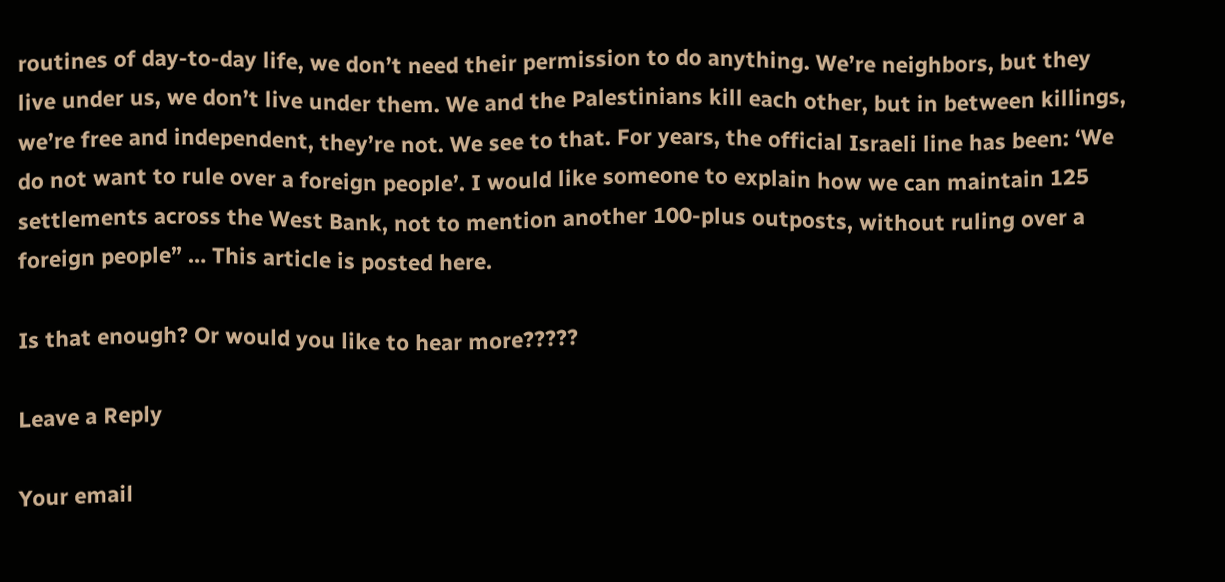routines of day-to-day life, we don’t need their permission to do anything. We’re neighbors, but they live under us, we don’t live under them. We and the Palestinians kill each other, but in between killings, we’re free and independent, they’re not. We see to that. For years, the official Israeli line has been: ‘We do not want to rule over a foreign people’. I would like someone to explain how we can maintain 125 settlements across the West Bank, not to mention another 100-plus outposts, without ruling over a foreign people” … This article is posted here.

Is that enough? Or would you like to hear more?????

Leave a Reply

Your email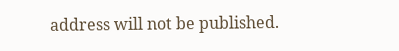address will not be published.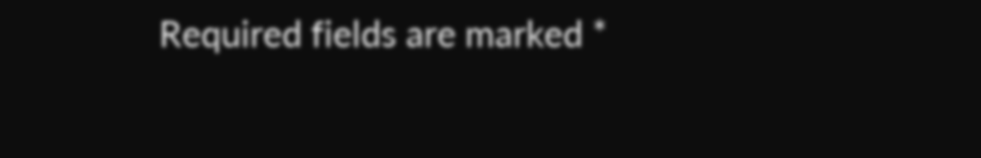Required fields are marked *